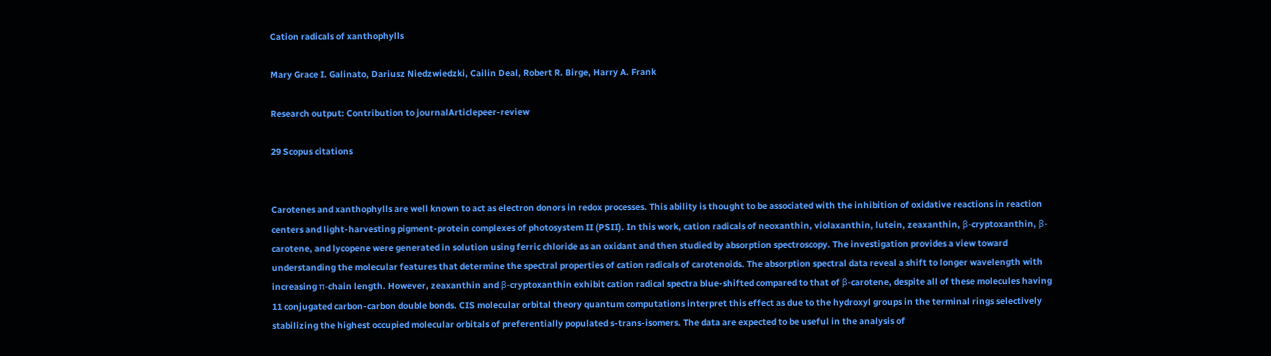Cation radicals of xanthophylls

Mary Grace I. Galinato, Dariusz Niedzwiedzki, Cailin Deal, Robert R. Birge, Harry A. Frank

Research output: Contribution to journalArticlepeer-review

29 Scopus citations


Carotenes and xanthophylls are well known to act as electron donors in redox processes. This ability is thought to be associated with the inhibition of oxidative reactions in reaction centers and light-harvesting pigment-protein complexes of photosystem II (PSII). In this work, cation radicals of neoxanthin, violaxanthin, lutein, zeaxanthin, β-cryptoxanthin, β-carotene, and lycopene were generated in solution using ferric chloride as an oxidant and then studied by absorption spectroscopy. The investigation provides a view toward understanding the molecular features that determine the spectral properties of cation radicals of carotenoids. The absorption spectral data reveal a shift to longer wavelength with increasing π-chain length. However, zeaxanthin and β-cryptoxanthin exhibit cation radical spectra blue-shifted compared to that of β-carotene, despite all of these molecules having 11 conjugated carbon-carbon double bonds. CIS molecular orbital theory quantum computations interpret this effect as due to the hydroxyl groups in the terminal rings selectively stabilizing the highest occupied molecular orbitals of preferentially populated s-trans-isomers. The data are expected to be useful in the analysis of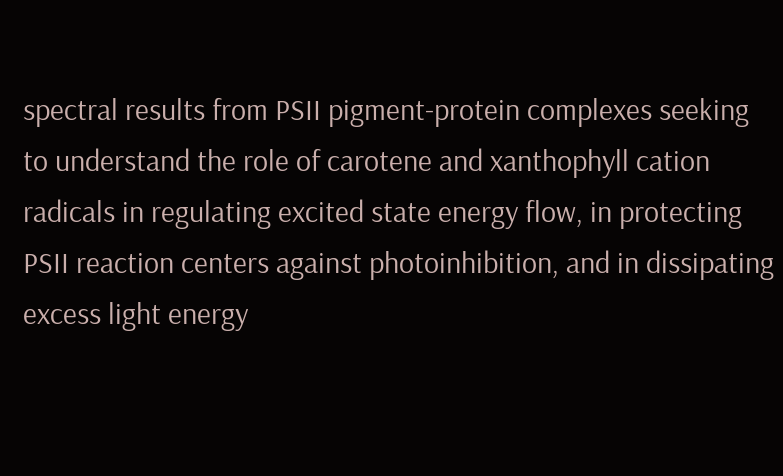spectral results from PSII pigment-protein complexes seeking to understand the role of carotene and xanthophyll cation radicals in regulating excited state energy flow, in protecting PSII reaction centers against photoinhibition, and in dissipating excess light energy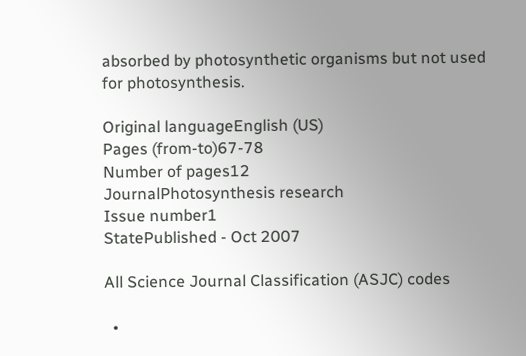absorbed by photosynthetic organisms but not used for photosynthesis.

Original languageEnglish (US)
Pages (from-to)67-78
Number of pages12
JournalPhotosynthesis research
Issue number1
StatePublished - Oct 2007

All Science Journal Classification (ASJC) codes

  •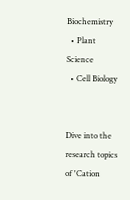Biochemistry
  • Plant Science
  • Cell Biology


Dive into the research topics of 'Cation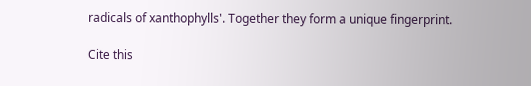radicals of xanthophylls'. Together they form a unique fingerprint.

Cite this